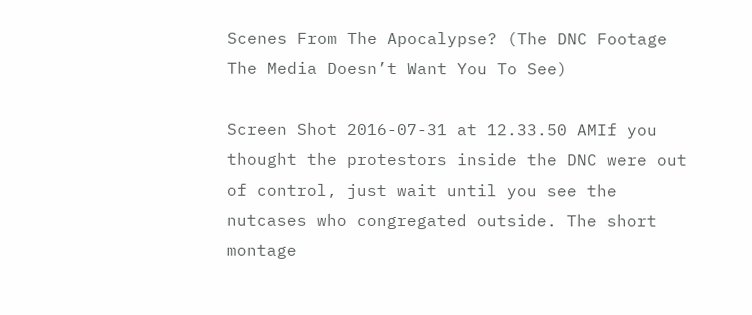Scenes From The Apocalypse? (The DNC Footage The Media Doesn’t Want You To See)

Screen Shot 2016-07-31 at 12.33.50 AMIf you thought the protestors inside the DNC were out of control, just wait until you see the nutcases who congregated outside. The short montage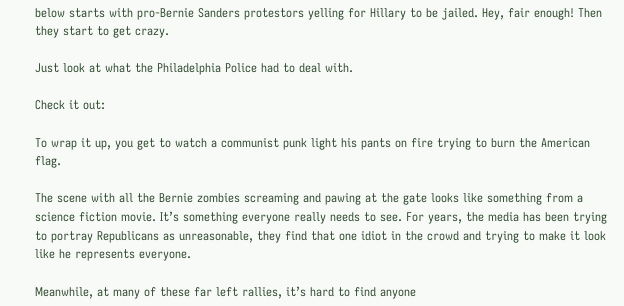below starts with pro-Bernie Sanders protestors yelling for Hillary to be jailed. Hey, fair enough! Then they start to get crazy.

Just look at what the Philadelphia Police had to deal with.

Check it out:

To wrap it up, you get to watch a communist punk light his pants on fire trying to burn the American flag.

The scene with all the Bernie zombies screaming and pawing at the gate looks like something from a science fiction movie. It’s something everyone really needs to see. For years, the media has been trying to portray Republicans as unreasonable, they find that one idiot in the crowd and trying to make it look like he represents everyone.

Meanwhile, at many of these far left rallies, it’s hard to find anyone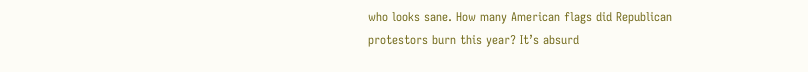who looks sane. How many American flags did Republican protestors burn this year? It’s absurd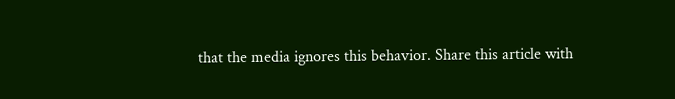that the media ignores this behavior. Share this article with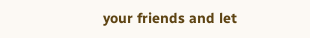your friends and let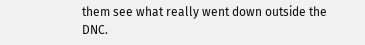them see what really went down outside the DNC.